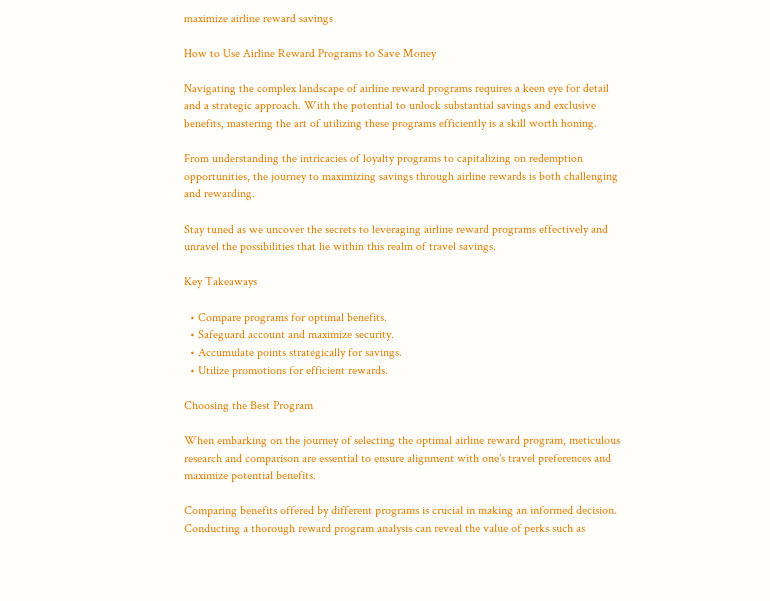maximize airline reward savings

How to Use Airline Reward Programs to Save Money

Navigating the complex landscape of airline reward programs requires a keen eye for detail and a strategic approach. With the potential to unlock substantial savings and exclusive benefits, mastering the art of utilizing these programs efficiently is a skill worth honing.

From understanding the intricacies of loyalty programs to capitalizing on redemption opportunities, the journey to maximizing savings through airline rewards is both challenging and rewarding.

Stay tuned as we uncover the secrets to leveraging airline reward programs effectively and unravel the possibilities that lie within this realm of travel savings.

Key Takeaways

  • Compare programs for optimal benefits.
  • Safeguard account and maximize security.
  • Accumulate points strategically for savings.
  • Utilize promotions for efficient rewards.

Choosing the Best Program

When embarking on the journey of selecting the optimal airline reward program, meticulous research and comparison are essential to ensure alignment with one's travel preferences and maximize potential benefits.

Comparing benefits offered by different programs is crucial in making an informed decision. Conducting a thorough reward program analysis can reveal the value of perks such as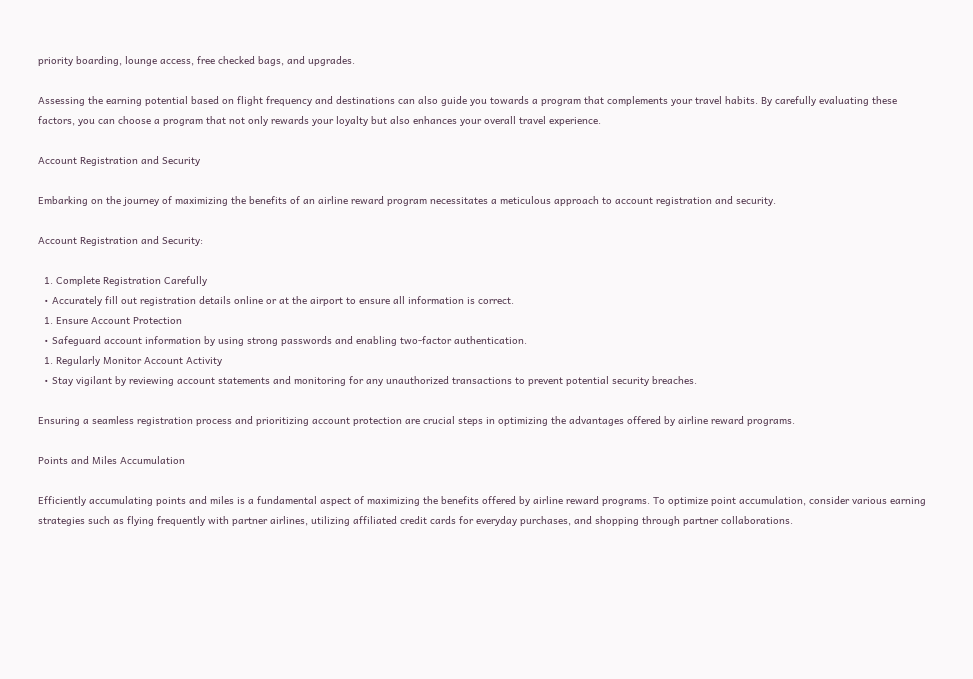priority boarding, lounge access, free checked bags, and upgrades.

Assessing the earning potential based on flight frequency and destinations can also guide you towards a program that complements your travel habits. By carefully evaluating these factors, you can choose a program that not only rewards your loyalty but also enhances your overall travel experience.

Account Registration and Security

Embarking on the journey of maximizing the benefits of an airline reward program necessitates a meticulous approach to account registration and security.

Account Registration and Security:

  1. Complete Registration Carefully
  • Accurately fill out registration details online or at the airport to ensure all information is correct.
  1. Ensure Account Protection
  • Safeguard account information by using strong passwords and enabling two-factor authentication.
  1. Regularly Monitor Account Activity
  • Stay vigilant by reviewing account statements and monitoring for any unauthorized transactions to prevent potential security breaches.

Ensuring a seamless registration process and prioritizing account protection are crucial steps in optimizing the advantages offered by airline reward programs.

Points and Miles Accumulation

Efficiently accumulating points and miles is a fundamental aspect of maximizing the benefits offered by airline reward programs. To optimize point accumulation, consider various earning strategies such as flying frequently with partner airlines, utilizing affiliated credit cards for everyday purchases, and shopping through partner collaborations.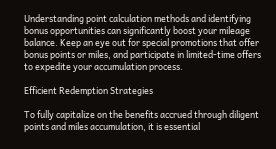Understanding point calculation methods and identifying bonus opportunities can significantly boost your mileage balance. Keep an eye out for special promotions that offer bonus points or miles, and participate in limited-time offers to expedite your accumulation process.

Efficient Redemption Strategies

To fully capitalize on the benefits accrued through diligent points and miles accumulation, it is essential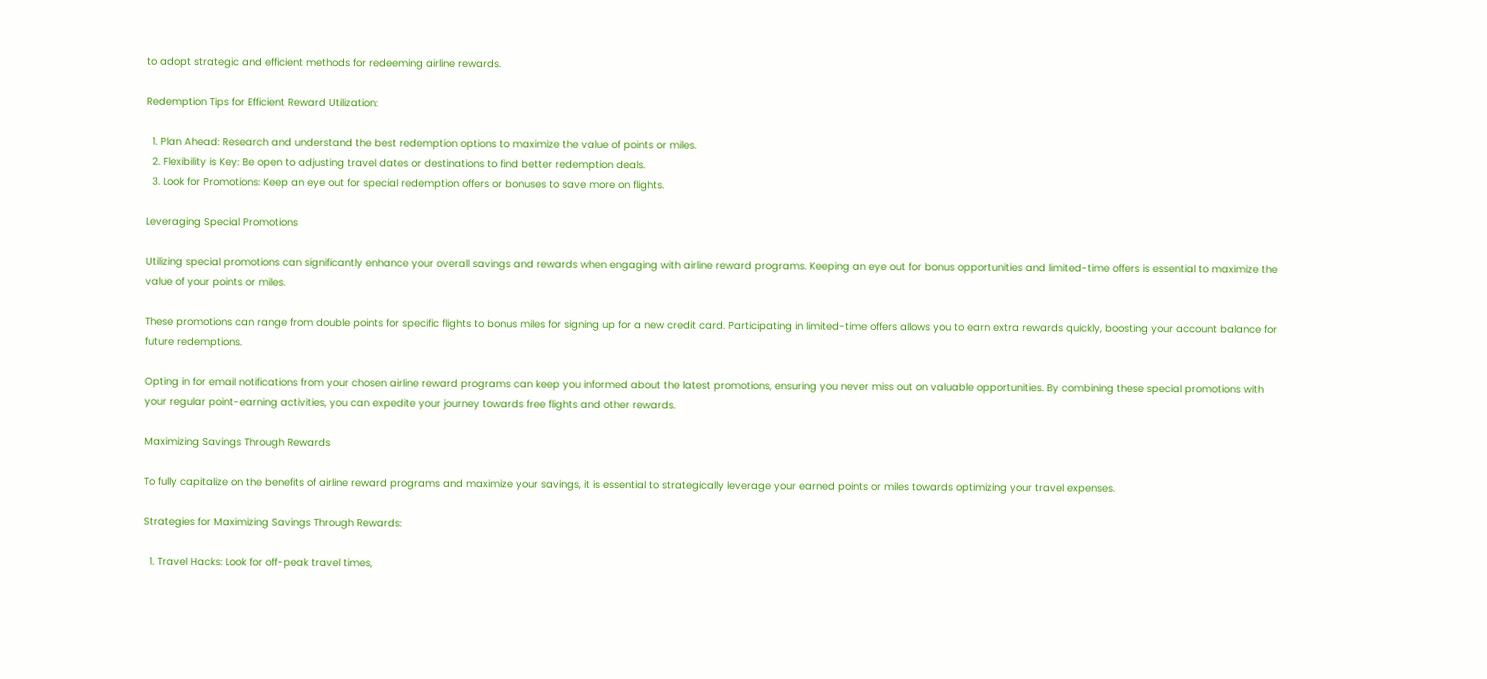to adopt strategic and efficient methods for redeeming airline rewards.

Redemption Tips for Efficient Reward Utilization:

  1. Plan Ahead: Research and understand the best redemption options to maximize the value of points or miles.
  2. Flexibility is Key: Be open to adjusting travel dates or destinations to find better redemption deals.
  3. Look for Promotions: Keep an eye out for special redemption offers or bonuses to save more on flights.

Leveraging Special Promotions

Utilizing special promotions can significantly enhance your overall savings and rewards when engaging with airline reward programs. Keeping an eye out for bonus opportunities and limited-time offers is essential to maximize the value of your points or miles.

These promotions can range from double points for specific flights to bonus miles for signing up for a new credit card. Participating in limited-time offers allows you to earn extra rewards quickly, boosting your account balance for future redemptions.

Opting in for email notifications from your chosen airline reward programs can keep you informed about the latest promotions, ensuring you never miss out on valuable opportunities. By combining these special promotions with your regular point-earning activities, you can expedite your journey towards free flights and other rewards.

Maximizing Savings Through Rewards

To fully capitalize on the benefits of airline reward programs and maximize your savings, it is essential to strategically leverage your earned points or miles towards optimizing your travel expenses.

Strategies for Maximizing Savings Through Rewards:

  1. Travel Hacks: Look for off-peak travel times,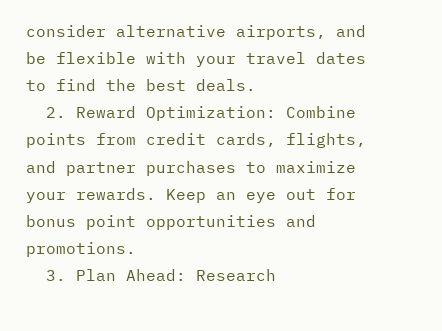consider alternative airports, and be flexible with your travel dates to find the best deals.
  2. Reward Optimization: Combine points from credit cards, flights, and partner purchases to maximize your rewards. Keep an eye out for bonus point opportunities and promotions.
  3. Plan Ahead: Research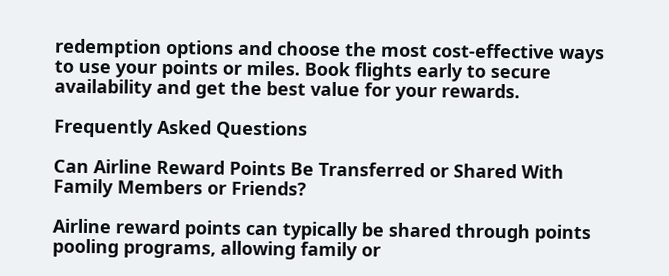redemption options and choose the most cost-effective ways to use your points or miles. Book flights early to secure availability and get the best value for your rewards.

Frequently Asked Questions

Can Airline Reward Points Be Transferred or Shared With Family Members or Friends?

Airline reward points can typically be shared through points pooling programs, allowing family or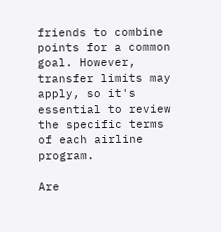friends to combine points for a common goal. However, transfer limits may apply, so it's essential to review the specific terms of each airline program.

Are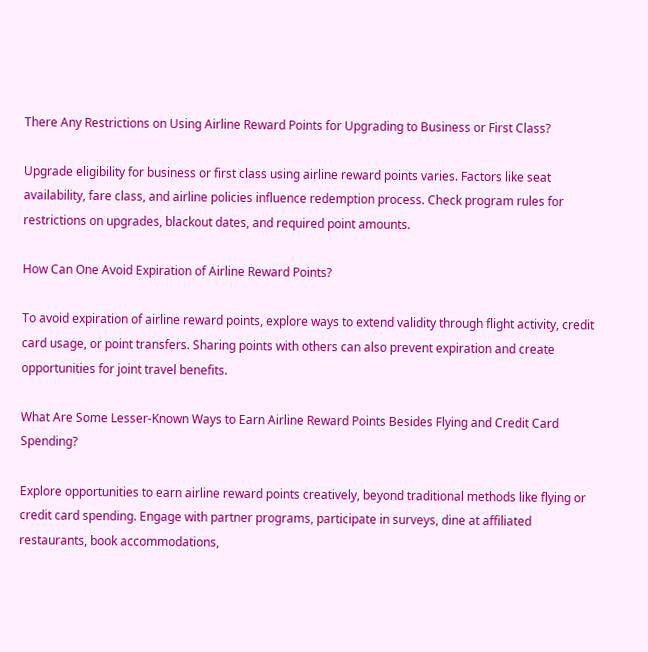There Any Restrictions on Using Airline Reward Points for Upgrading to Business or First Class?

Upgrade eligibility for business or first class using airline reward points varies. Factors like seat availability, fare class, and airline policies influence redemption process. Check program rules for restrictions on upgrades, blackout dates, and required point amounts.

How Can One Avoid Expiration of Airline Reward Points?

To avoid expiration of airline reward points, explore ways to extend validity through flight activity, credit card usage, or point transfers. Sharing points with others can also prevent expiration and create opportunities for joint travel benefits.

What Are Some Lesser-Known Ways to Earn Airline Reward Points Besides Flying and Credit Card Spending?

Explore opportunities to earn airline reward points creatively, beyond traditional methods like flying or credit card spending. Engage with partner programs, participate in surveys, dine at affiliated restaurants, book accommodations,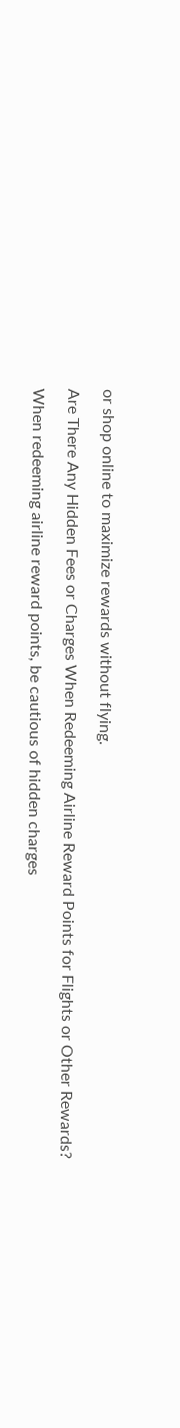or shop online to maximize rewards without flying.

Are There Any Hidden Fees or Charges When Redeeming Airline Reward Points for Flights or Other Rewards?

When redeeming airline reward points, be cautious of hidden charges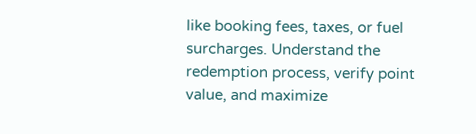like booking fees, taxes, or fuel surcharges. Understand the redemption process, verify point value, and maximize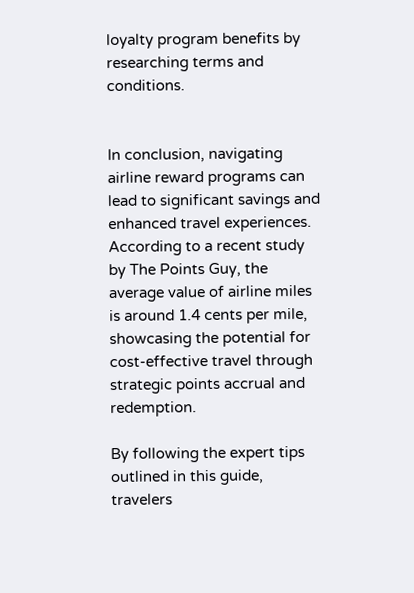loyalty program benefits by researching terms and conditions.


In conclusion, navigating airline reward programs can lead to significant savings and enhanced travel experiences. According to a recent study by The Points Guy, the average value of airline miles is around 1.4 cents per mile, showcasing the potential for cost-effective travel through strategic points accrual and redemption.

By following the expert tips outlined in this guide, travelers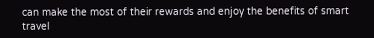can make the most of their rewards and enjoy the benefits of smart travel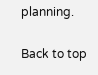planning.

Back to top